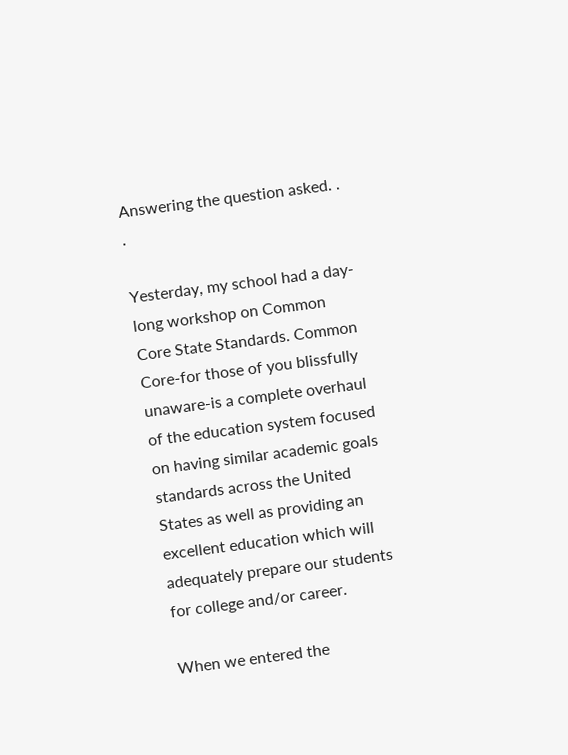Answering the question asked. . .

Yesterday, my school had a day-long workshop on Common Core State Standards. Common Core-for those of you blissfully unaware-is a complete overhaul of the education system focused on having similar academic goals standards across the United States as well as providing an excellent education which will adequately prepare our students for college and/or career.

When we entered the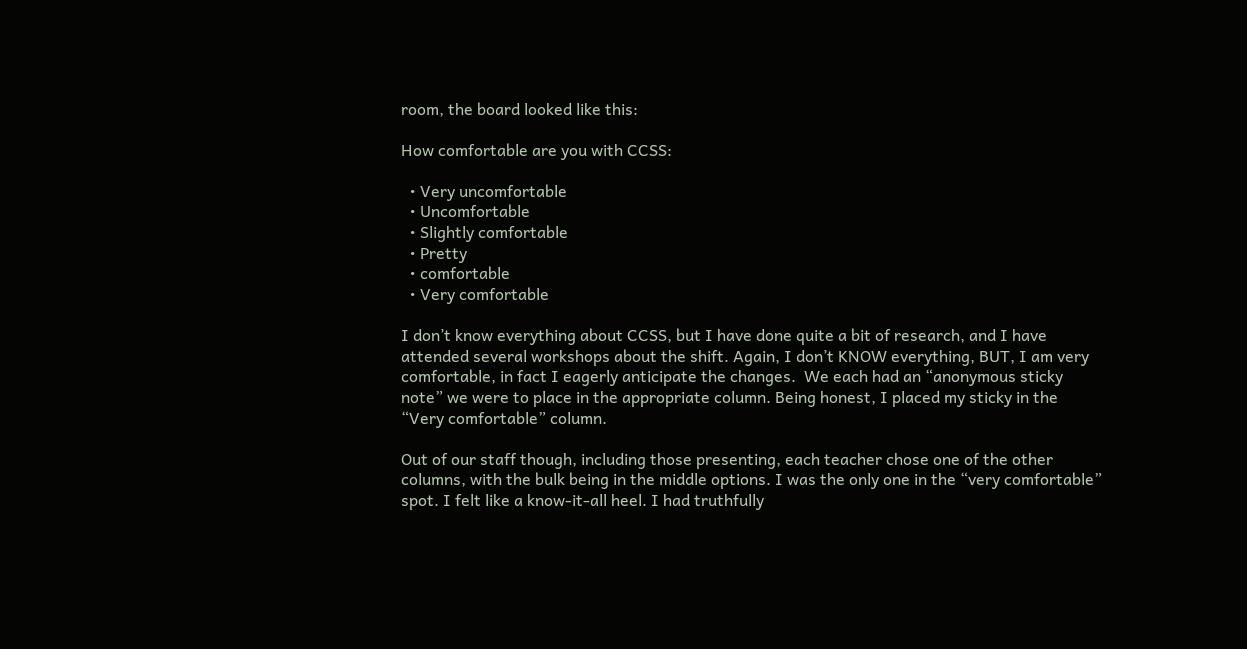room, the board looked like this:

How comfortable are you with CCSS:

  • Very uncomfortable
  • Uncomfortable
  • Slightly comfortable
  • Pretty
  • comfortable
  • Very comfortable

I don’t know everything about CCSS, but I have done quite a bit of research, and I have attended several workshops about the shift. Again, I don’t KNOW everything, BUT, I am very comfortable, in fact I eagerly anticipate the changes.  We each had an “anonymous sticky note” we were to place in the appropriate column. Being honest, I placed my sticky in the “Very comfortable” column.

Out of our staff though, including those presenting, each teacher chose one of the other columns, with the bulk being in the middle options. I was the only one in the “very comfortable” spot. I felt like a know-it-all heel. I had truthfully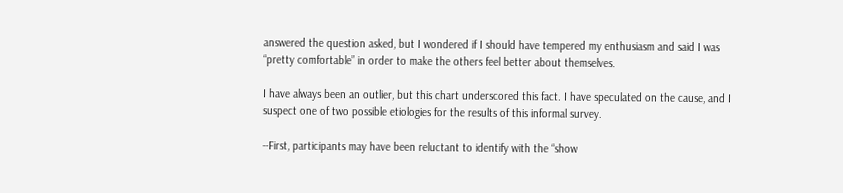answered the question asked, but I wondered if I should have tempered my enthusiasm and said I was “pretty comfortable” in order to make the others feel better about themselves.

I have always been an outlier, but this chart underscored this fact. I have speculated on the cause, and I suspect one of two possible etiologies for the results of this informal survey.

--First, participants may have been reluctant to identify with the “show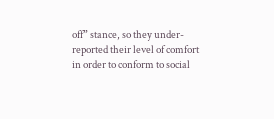off” stance, so they under-reported their level of comfort in order to conform to social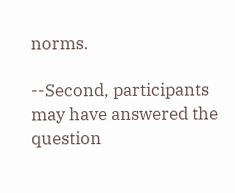norms.

--Second, participants may have answered the question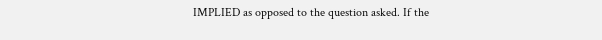IMPLIED as opposed to the question asked. If the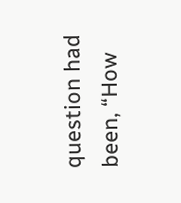question had been, “How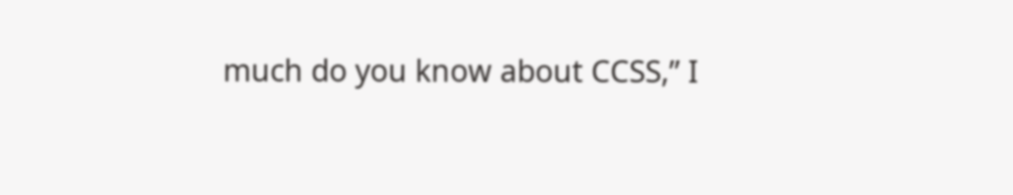much do you know about CCSS,” I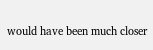would have been much closer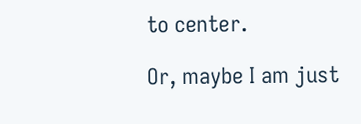to center.

Or, maybe I am just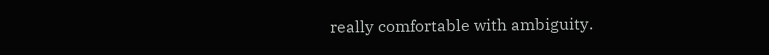really comfortable with ambiguity.